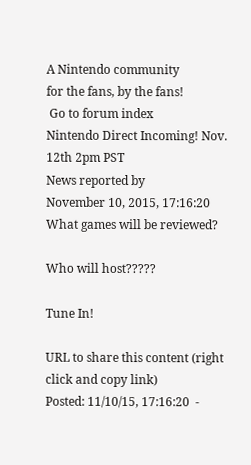A Nintendo community
for the fans, by the fans!
 Go to forum index
Nintendo Direct Incoming! Nov. 12th 2pm PST
News reported by
November 10, 2015, 17:16:20
What games will be reviewed?

Who will host?????

Tune In!

URL to share this content (right click and copy link)
Posted: 11/10/15, 17:16:20  -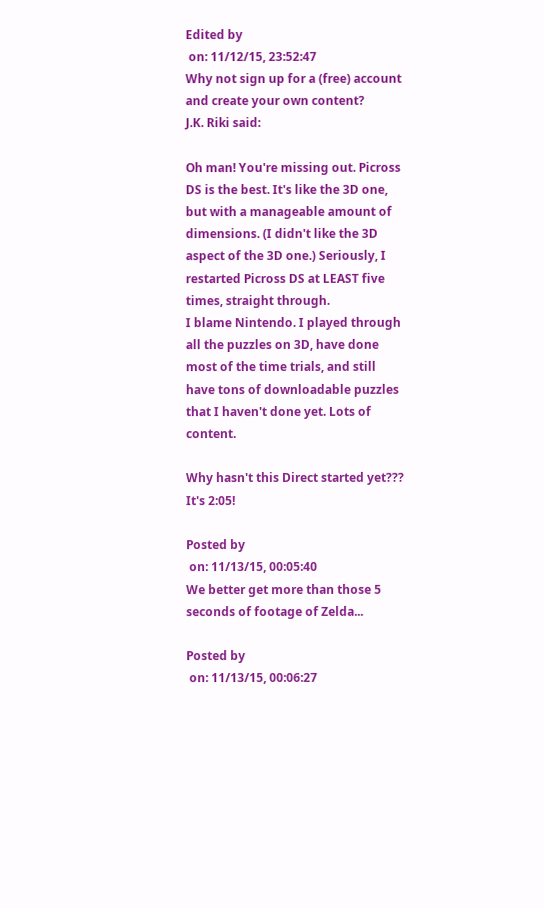Edited by
 on: 11/12/15, 23:52:47
Why not sign up for a (free) account and create your own content?
J.K. Riki said:

Oh man! You're missing out. Picross DS is the best. It's like the 3D one, but with a manageable amount of dimensions. (I didn't like the 3D aspect of the 3D one.) Seriously, I restarted Picross DS at LEAST five times, straight through.
I blame Nintendo. I played through all the puzzles on 3D, have done most of the time trials, and still have tons of downloadable puzzles that I haven't done yet. Lots of content.

Why hasn't this Direct started yet??? It's 2:05!

Posted by
 on: 11/13/15, 00:05:40
We better get more than those 5 seconds of footage of Zelda...

Posted by
 on: 11/13/15, 00:06:27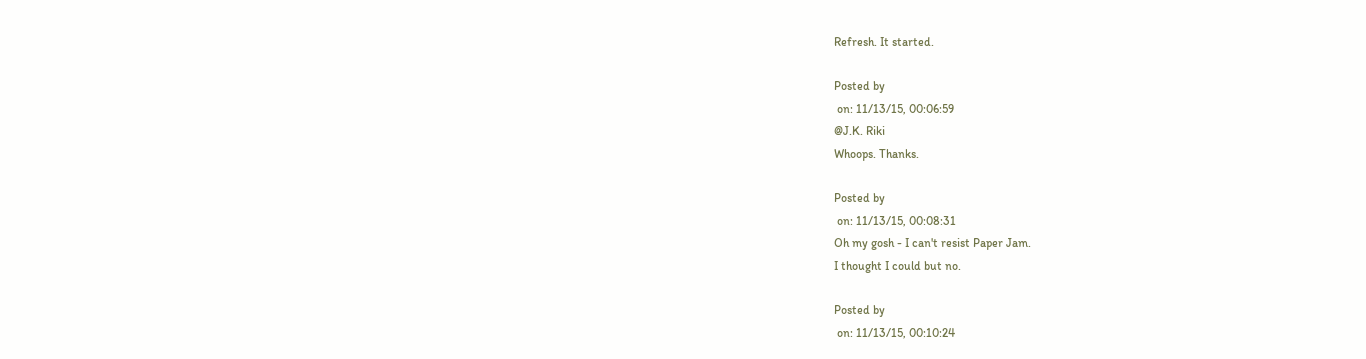Refresh. It started.

Posted by
 on: 11/13/15, 00:06:59
@J.K. Riki
Whoops. Thanks.

Posted by
 on: 11/13/15, 00:08:31
Oh my gosh - I can't resist Paper Jam.
I thought I could but no.

Posted by
 on: 11/13/15, 00:10:24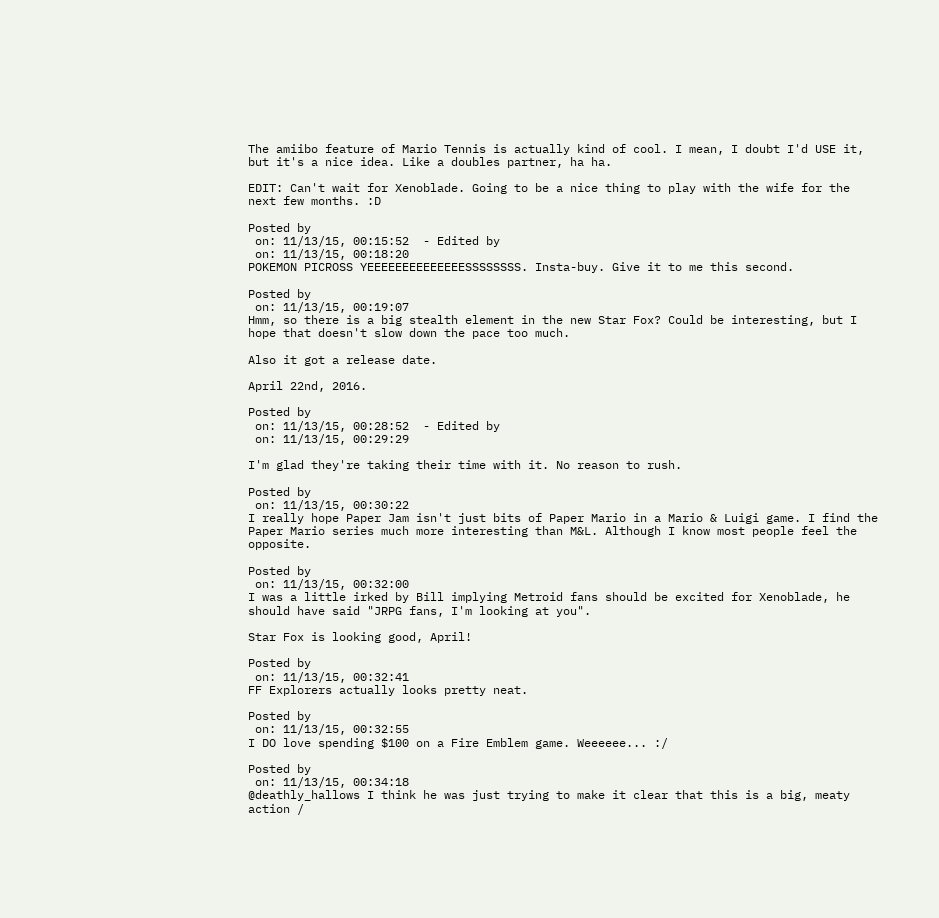The amiibo feature of Mario Tennis is actually kind of cool. I mean, I doubt I'd USE it, but it's a nice idea. Like a doubles partner, ha ha.

EDIT: Can't wait for Xenoblade. Going to be a nice thing to play with the wife for the next few months. :D

Posted by
 on: 11/13/15, 00:15:52  - Edited by
 on: 11/13/15, 00:18:20
POKEMON PICROSS YEEEEEEEEEEEEEESSSSSSSS. Insta-buy. Give it to me this second.

Posted by
 on: 11/13/15, 00:19:07
Hmm, so there is a big stealth element in the new Star Fox? Could be interesting, but I hope that doesn't slow down the pace too much.

Also it got a release date.

April 22nd, 2016.

Posted by
 on: 11/13/15, 00:28:52  - Edited by
 on: 11/13/15, 00:29:29

I'm glad they're taking their time with it. No reason to rush.

Posted by
 on: 11/13/15, 00:30:22
I really hope Paper Jam isn't just bits of Paper Mario in a Mario & Luigi game. I find the Paper Mario series much more interesting than M&L. Although I know most people feel the opposite.

Posted by
 on: 11/13/15, 00:32:00
I was a little irked by Bill implying Metroid fans should be excited for Xenoblade, he should have said "JRPG fans, I'm looking at you".

Star Fox is looking good, April!

Posted by
 on: 11/13/15, 00:32:41
FF Explorers actually looks pretty neat.

Posted by
 on: 11/13/15, 00:32:55
I DO love spending $100 on a Fire Emblem game. Weeeeee... :/

Posted by
 on: 11/13/15, 00:34:18
@deathly_hallows I think he was just trying to make it clear that this is a big, meaty action /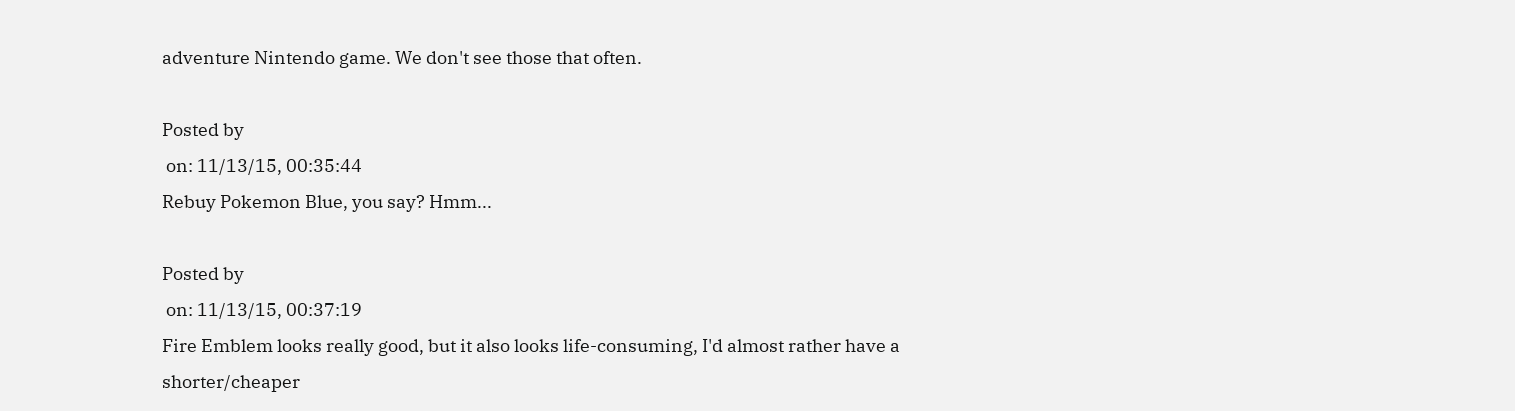adventure Nintendo game. We don't see those that often.

Posted by
 on: 11/13/15, 00:35:44
Rebuy Pokemon Blue, you say? Hmm...

Posted by
 on: 11/13/15, 00:37:19
Fire Emblem looks really good, but it also looks life-consuming, I'd almost rather have a shorter/cheaper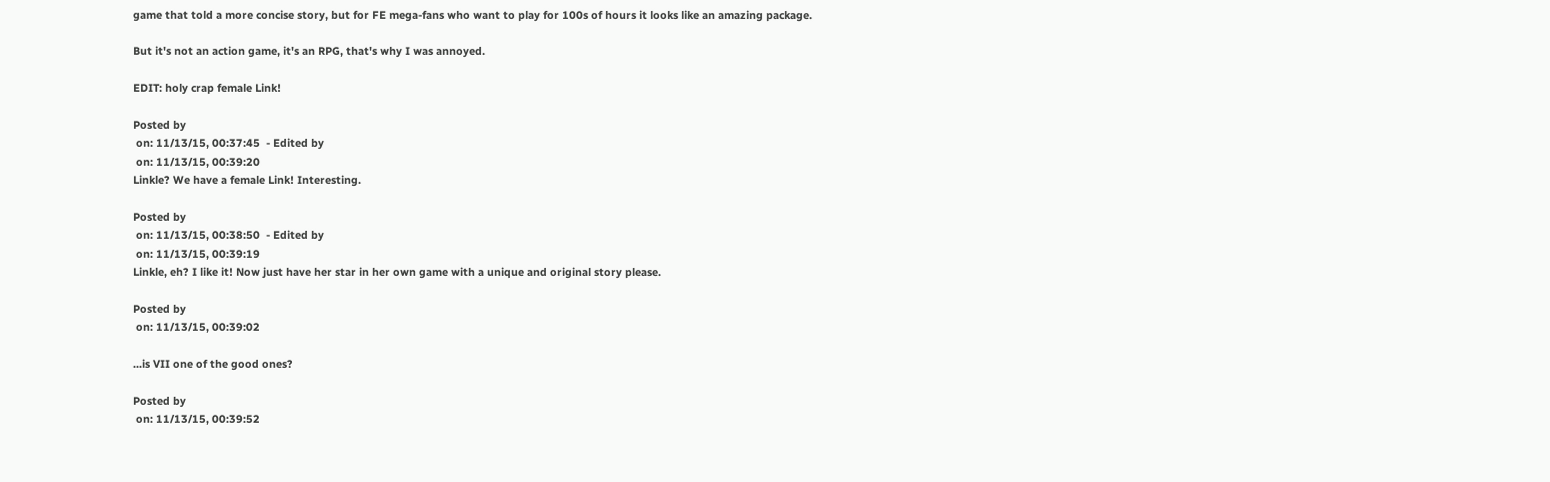game that told a more concise story, but for FE mega-fans who want to play for 100s of hours it looks like an amazing package.

But it's not an action game, it's an RPG, that's why I was annoyed.

EDIT: holy crap female Link!

Posted by
 on: 11/13/15, 00:37:45  - Edited by
 on: 11/13/15, 00:39:20
Linkle? We have a female Link! Interesting.

Posted by
 on: 11/13/15, 00:38:50  - Edited by
 on: 11/13/15, 00:39:19
Linkle, eh? I like it! Now just have her star in her own game with a unique and original story please.

Posted by
 on: 11/13/15, 00:39:02

...is VII one of the good ones?

Posted by
 on: 11/13/15, 00:39:52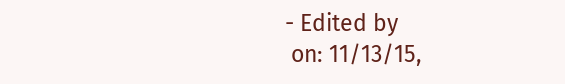- Edited by
 on: 11/13/15,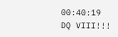00:40:19
DQ VIII!!!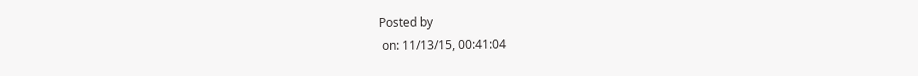Posted by
 on: 11/13/15, 00:41:04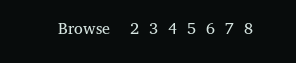Browse    2  3  4  5  6  7  8